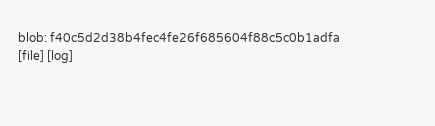blob: f40c5d2d38b4fec4fe26f685604f88c5c0b1adfa [file] [log]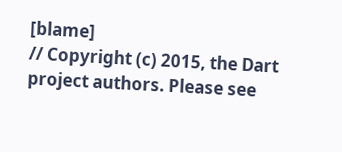[blame]
// Copyright (c) 2015, the Dart project authors. Please see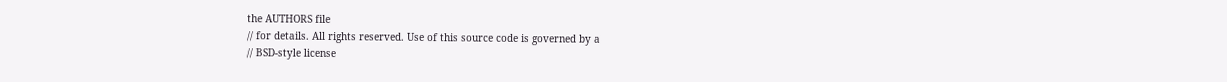the AUTHORS file
// for details. All rights reserved. Use of this source code is governed by a
// BSD-style license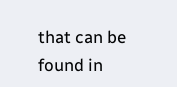that can be found in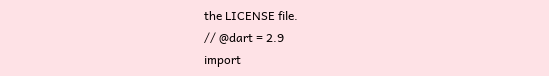the LICENSE file.
// @dart = 2.9
import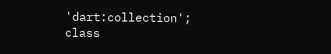'dart:collection';
class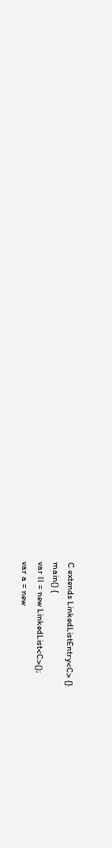C extends LinkedListEntry<C> {}
main() {
var ll = new LinkedList<C>();
var a = new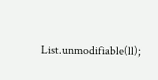List.unmodifiable(ll);